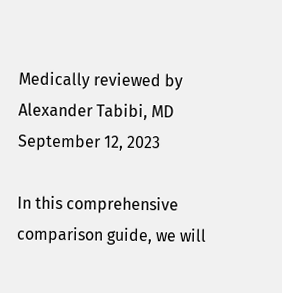Medically reviewed by Alexander Tabibi, MD
September 12, 2023

In this comprehensive comparison guide, we will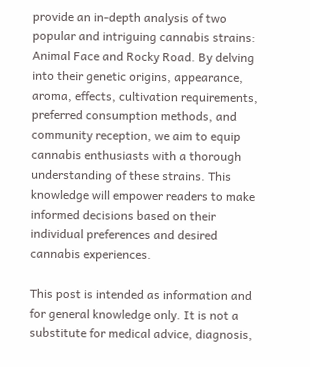provide an in-depth analysis of two popular and intriguing cannabis strains: Animal Face and Rocky Road. By delving into their genetic origins, appearance, aroma, effects, cultivation requirements, preferred consumption methods, and community reception, we aim to equip cannabis enthusiasts with a thorough understanding of these strains. This knowledge will empower readers to make informed decisions based on their individual preferences and desired cannabis experiences.

This post is intended as information and for general knowledge only. It is not a substitute for medical advice, diagnosis,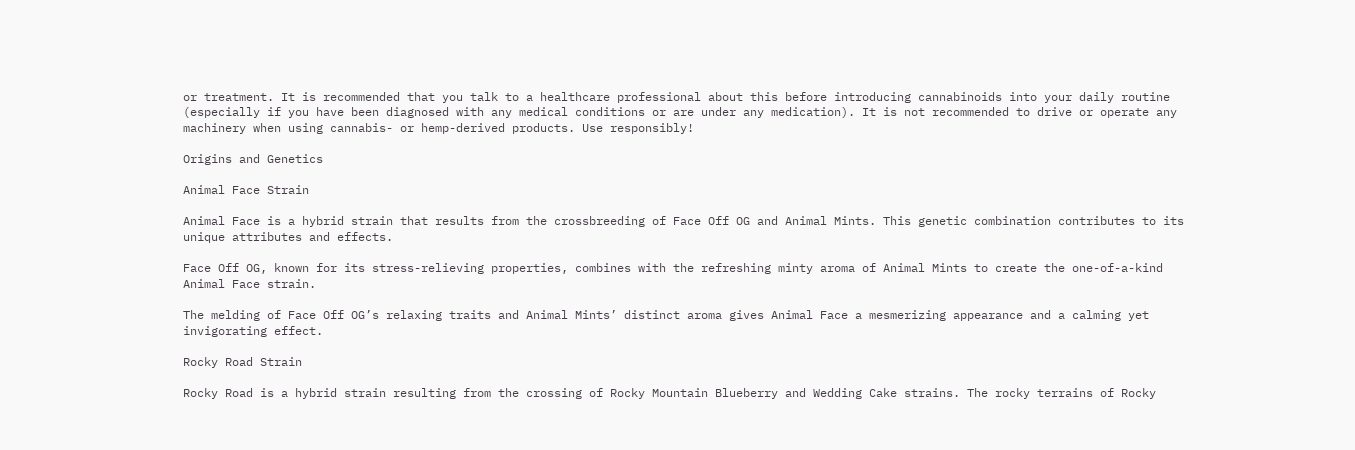or treatment. It is recommended that you talk to a healthcare professional about this before introducing cannabinoids into your daily routine (especially if you have been diagnosed with any medical conditions or are under any medication). It is not recommended to drive or operate any machinery when using cannabis- or hemp-derived products. Use responsibly!

Origins and Genetics

Animal Face Strain

Animal Face is a hybrid strain that results from the crossbreeding of Face Off OG and Animal Mints. This genetic combination contributes to its unique attributes and effects.

Face Off OG, known for its stress-relieving properties, combines with the refreshing minty aroma of Animal Mints to create the one-of-a-kind Animal Face strain.

The melding of Face Off OG’s relaxing traits and Animal Mints’ distinct aroma gives Animal Face a mesmerizing appearance and a calming yet invigorating effect.

Rocky Road Strain

Rocky Road is a hybrid strain resulting from the crossing of Rocky Mountain Blueberry and Wedding Cake strains. The rocky terrains of Rocky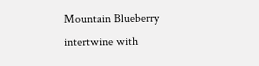Mountain Blueberry intertwine with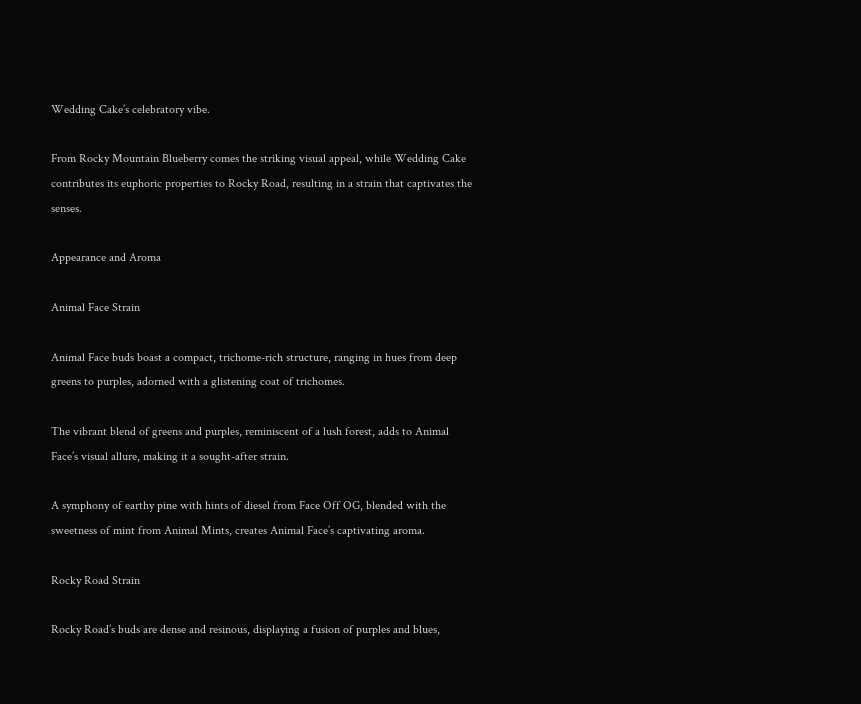Wedding Cake’s celebratory vibe.

From Rocky Mountain Blueberry comes the striking visual appeal, while Wedding Cake contributes its euphoric properties to Rocky Road, resulting in a strain that captivates the senses.

Appearance and Aroma

Animal Face Strain

Animal Face buds boast a compact, trichome-rich structure, ranging in hues from deep greens to purples, adorned with a glistening coat of trichomes.

The vibrant blend of greens and purples, reminiscent of a lush forest, adds to Animal Face’s visual allure, making it a sought-after strain.

A symphony of earthy pine with hints of diesel from Face Off OG, blended with the sweetness of mint from Animal Mints, creates Animal Face’s captivating aroma.

Rocky Road Strain

Rocky Road’s buds are dense and resinous, displaying a fusion of purples and blues,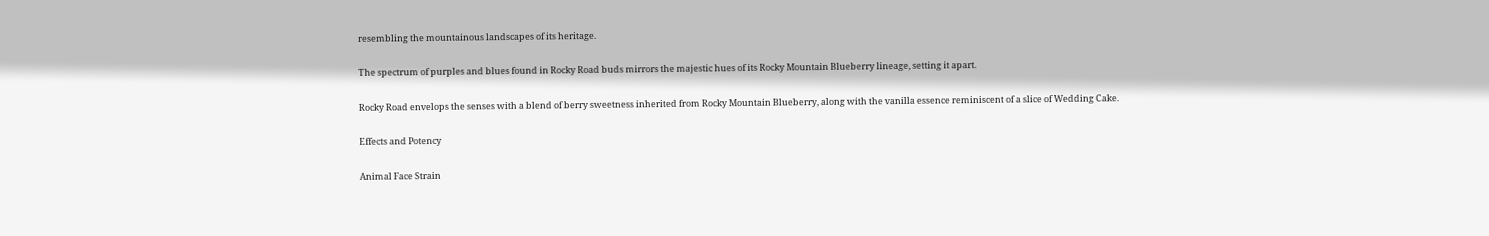resembling the mountainous landscapes of its heritage.

The spectrum of purples and blues found in Rocky Road buds mirrors the majestic hues of its Rocky Mountain Blueberry lineage, setting it apart.

Rocky Road envelops the senses with a blend of berry sweetness inherited from Rocky Mountain Blueberry, along with the vanilla essence reminiscent of a slice of Wedding Cake.

Effects and Potency

Animal Face Strain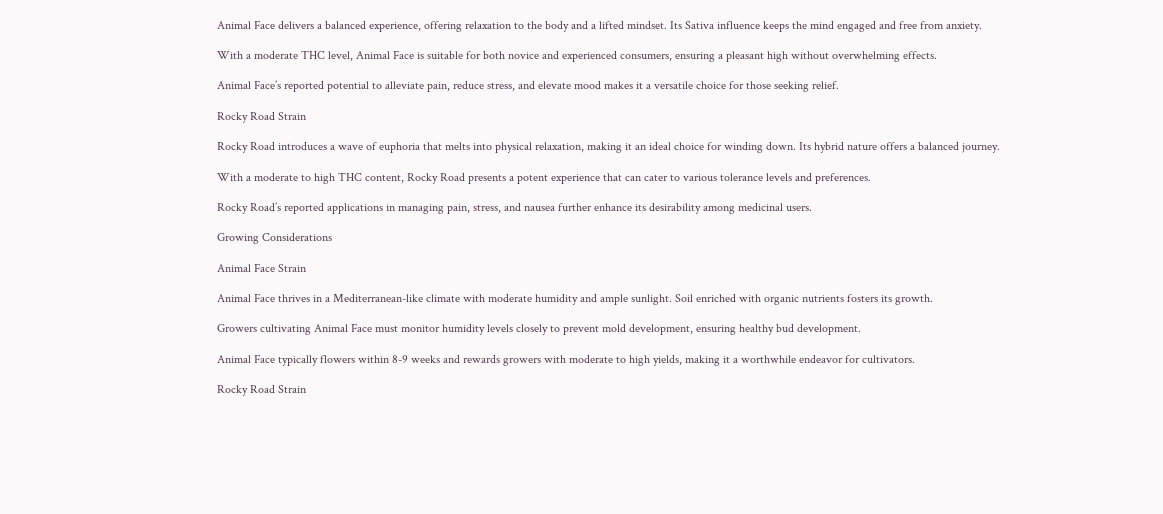Animal Face delivers a balanced experience, offering relaxation to the body and a lifted mindset. Its Sativa influence keeps the mind engaged and free from anxiety.

With a moderate THC level, Animal Face is suitable for both novice and experienced consumers, ensuring a pleasant high without overwhelming effects.

Animal Face’s reported potential to alleviate pain, reduce stress, and elevate mood makes it a versatile choice for those seeking relief.

Rocky Road Strain

Rocky Road introduces a wave of euphoria that melts into physical relaxation, making it an ideal choice for winding down. Its hybrid nature offers a balanced journey.

With a moderate to high THC content, Rocky Road presents a potent experience that can cater to various tolerance levels and preferences.

Rocky Road’s reported applications in managing pain, stress, and nausea further enhance its desirability among medicinal users.

Growing Considerations

Animal Face Strain

Animal Face thrives in a Mediterranean-like climate with moderate humidity and ample sunlight. Soil enriched with organic nutrients fosters its growth.

Growers cultivating Animal Face must monitor humidity levels closely to prevent mold development, ensuring healthy bud development.

Animal Face typically flowers within 8-9 weeks and rewards growers with moderate to high yields, making it a worthwhile endeavor for cultivators.

Rocky Road Strain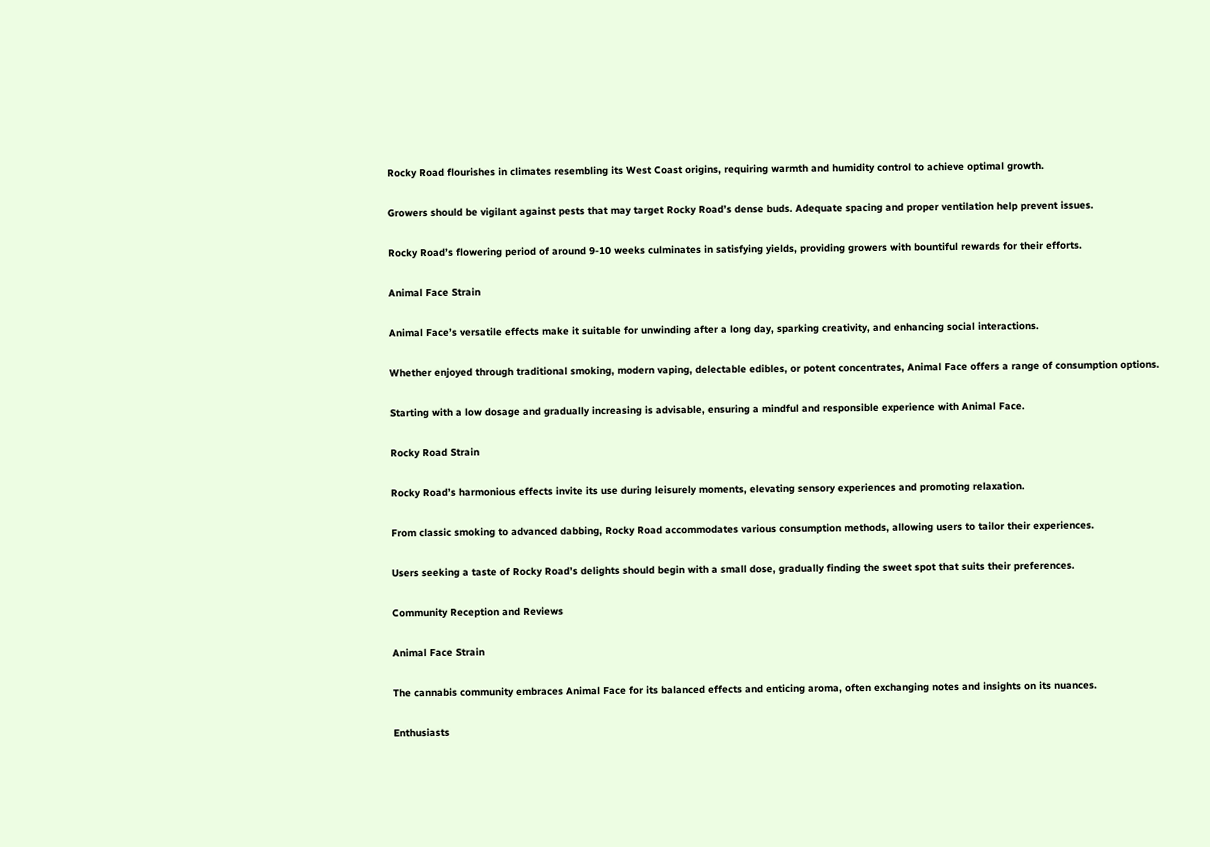Rocky Road flourishes in climates resembling its West Coast origins, requiring warmth and humidity control to achieve optimal growth.

Growers should be vigilant against pests that may target Rocky Road’s dense buds. Adequate spacing and proper ventilation help prevent issues.

Rocky Road’s flowering period of around 9-10 weeks culminates in satisfying yields, providing growers with bountiful rewards for their efforts.

Animal Face Strain

Animal Face’s versatile effects make it suitable for unwinding after a long day, sparking creativity, and enhancing social interactions.

Whether enjoyed through traditional smoking, modern vaping, delectable edibles, or potent concentrates, Animal Face offers a range of consumption options.

Starting with a low dosage and gradually increasing is advisable, ensuring a mindful and responsible experience with Animal Face.

Rocky Road Strain

Rocky Road’s harmonious effects invite its use during leisurely moments, elevating sensory experiences and promoting relaxation.

From classic smoking to advanced dabbing, Rocky Road accommodates various consumption methods, allowing users to tailor their experiences.

Users seeking a taste of Rocky Road’s delights should begin with a small dose, gradually finding the sweet spot that suits their preferences.

Community Reception and Reviews

Animal Face Strain

The cannabis community embraces Animal Face for its balanced effects and enticing aroma, often exchanging notes and insights on its nuances.

Enthusiasts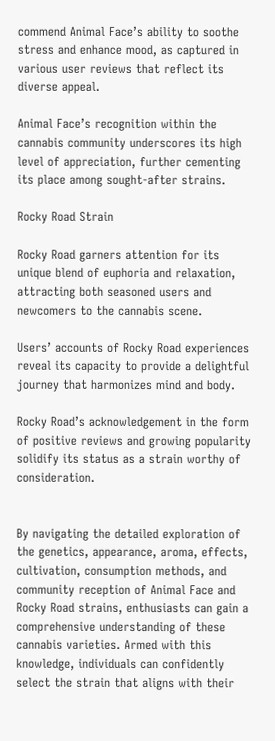commend Animal Face’s ability to soothe stress and enhance mood, as captured in various user reviews that reflect its diverse appeal.

Animal Face’s recognition within the cannabis community underscores its high level of appreciation, further cementing its place among sought-after strains.

Rocky Road Strain

Rocky Road garners attention for its unique blend of euphoria and relaxation, attracting both seasoned users and newcomers to the cannabis scene.

Users’ accounts of Rocky Road experiences reveal its capacity to provide a delightful journey that harmonizes mind and body.

Rocky Road’s acknowledgement in the form of positive reviews and growing popularity solidify its status as a strain worthy of consideration.


By navigating the detailed exploration of the genetics, appearance, aroma, effects, cultivation, consumption methods, and community reception of Animal Face and Rocky Road strains, enthusiasts can gain a comprehensive understanding of these cannabis varieties. Armed with this knowledge, individuals can confidently select the strain that aligns with their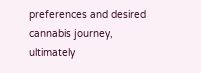preferences and desired cannabis journey, ultimately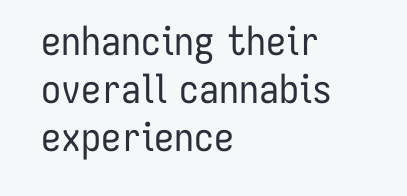enhancing their overall cannabis experience